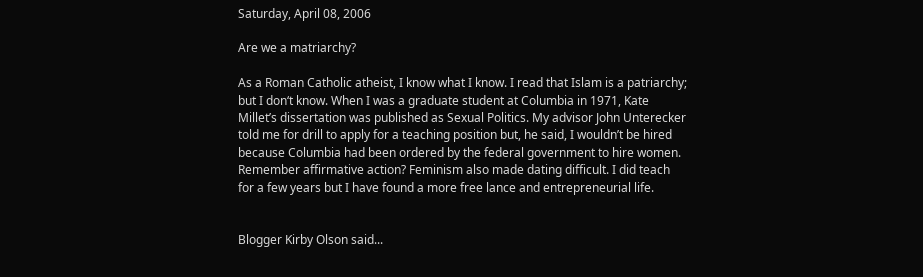Saturday, April 08, 2006

Are we a matriarchy?

As a Roman Catholic atheist, I know what I know. I read that Islam is a patriarchy; but I don‘t know. When I was a graduate student at Columbia in 1971, Kate Millet’s dissertation was published as Sexual Politics. My advisor John Unterecker told me for drill to apply for a teaching position but, he said, I wouldn’t be hired because Columbia had been ordered by the federal government to hire women. Remember affirmative action? Feminism also made dating difficult. I did teach for a few years but I have found a more free lance and entrepreneurial life.


Blogger Kirby Olson said...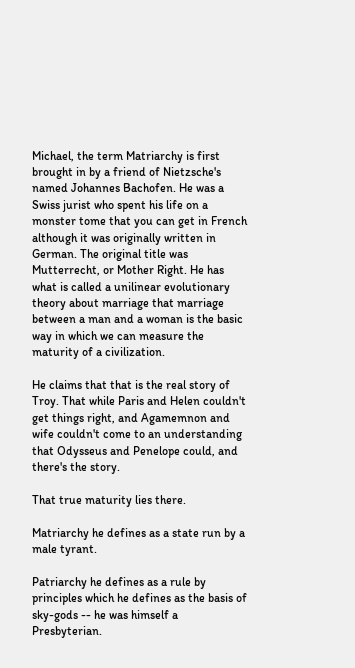Michael, the term Matriarchy is first brought in by a friend of Nietzsche's named Johannes Bachofen. He was a Swiss jurist who spent his life on a monster tome that you can get in French although it was originally written in German. The original title was Mutterrecht, or Mother Right. He has what is called a unilinear evolutionary theory about marriage that marriage between a man and a woman is the basic way in which we can measure the maturity of a civilization.

He claims that that is the real story of Troy. That while Paris and Helen couldn't get things right, and Agamemnon and wife couldn't come to an understanding that Odysseus and Penelope could, and there's the story.

That true maturity lies there.

Matriarchy he defines as a state run by a male tyrant.

Patriarchy he defines as a rule by principles which he defines as the basis of sky-gods -- he was himself a Presbyterian.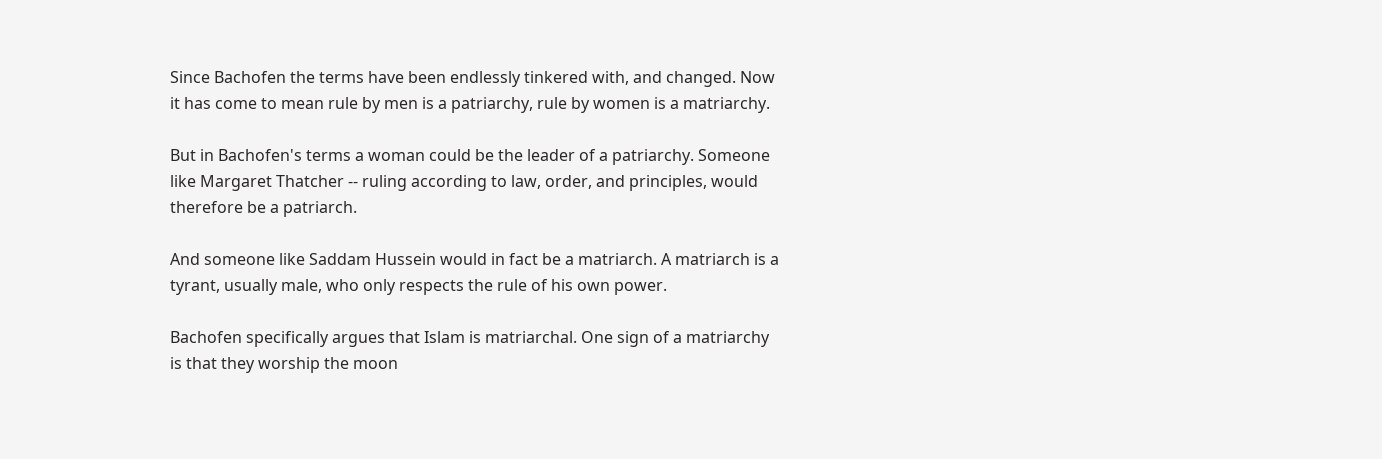Since Bachofen the terms have been endlessly tinkered with, and changed. Now it has come to mean rule by men is a patriarchy, rule by women is a matriarchy.

But in Bachofen's terms a woman could be the leader of a patriarchy. Someone like Margaret Thatcher -- ruling according to law, order, and principles, would therefore be a patriarch.

And someone like Saddam Hussein would in fact be a matriarch. A matriarch is a tyrant, usually male, who only respects the rule of his own power.

Bachofen specifically argues that Islam is matriarchal. One sign of a matriarchy is that they worship the moon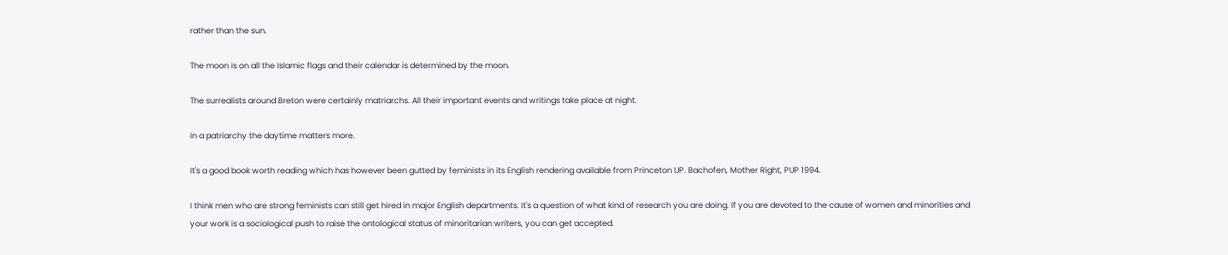rather than the sun.

The moon is on all the Islamic flags and their calendar is determined by the moon.

The surrealists around Breton were certainly matriarchs. All their important events and writings take place at night.

In a patriarchy the daytime matters more.

It's a good book worth reading which has however been gutted by feminists in its English rendering available from Princeton UP. Bachofen, Mother Right, PUP 1994.

I think men who are strong feminists can still get hired in major English departments. It's a question of what kind of research you are doing. If you are devoted to the cause of women and minorities and your work is a sociological push to raise the ontological status of minoritarian writers, you can get accepted.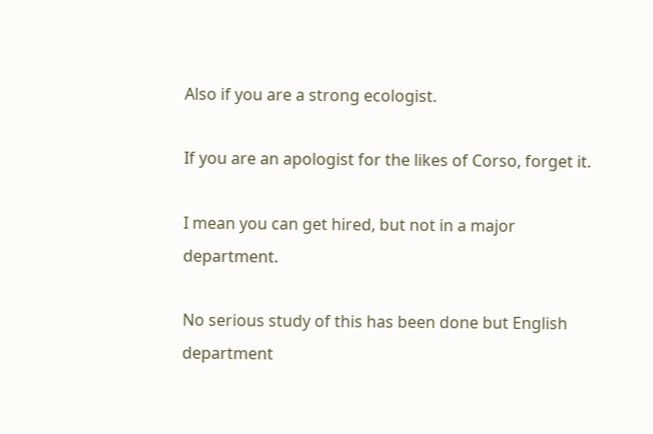Also if you are a strong ecologist.

If you are an apologist for the likes of Corso, forget it.

I mean you can get hired, but not in a major department.

No serious study of this has been done but English department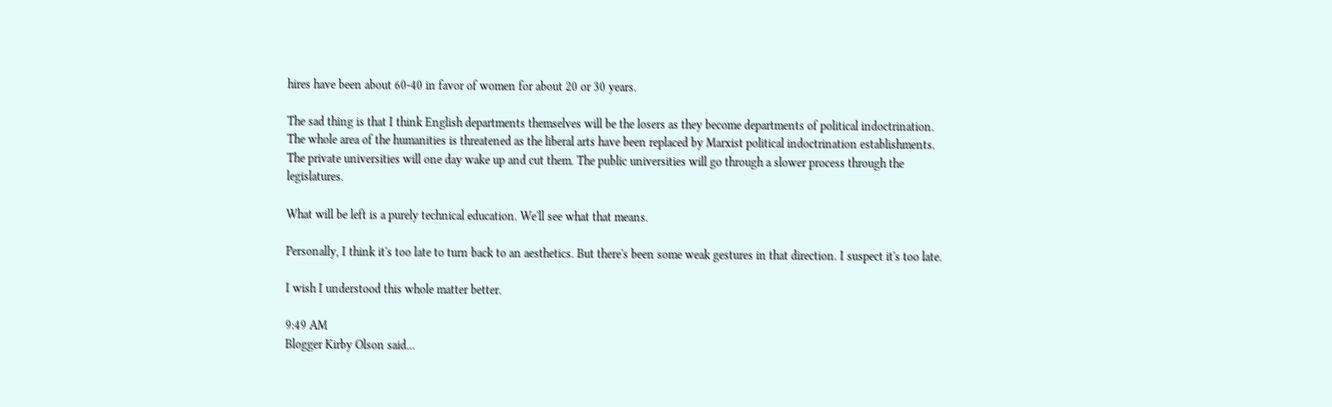hires have been about 60-40 in favor of women for about 20 or 30 years.

The sad thing is that I think English departments themselves will be the losers as they become departments of political indoctrination. The whole area of the humanities is threatened as the liberal arts have been replaced by Marxist political indoctrination establishments. The private universities will one day wake up and cut them. The public universities will go through a slower process through the legislatures.

What will be left is a purely technical education. We'll see what that means.

Personally, I think it's too late to turn back to an aesthetics. But there's been some weak gestures in that direction. I suspect it's too late.

I wish I understood this whole matter better.

9:49 AM
Blogger Kirby Olson said...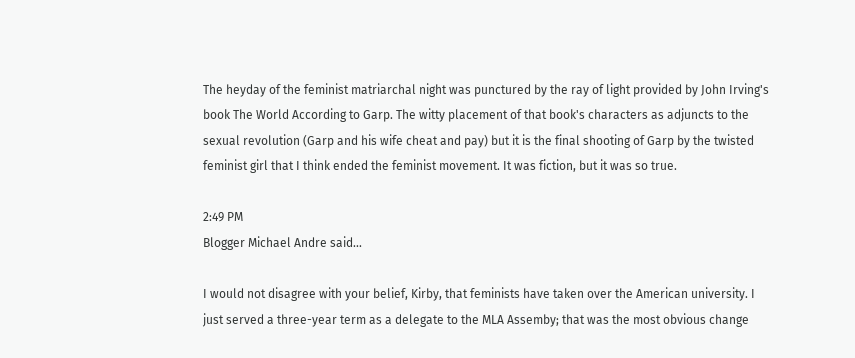The heyday of the feminist matriarchal night was punctured by the ray of light provided by John Irving's book The World According to Garp. The witty placement of that book's characters as adjuncts to the sexual revolution (Garp and his wife cheat and pay) but it is the final shooting of Garp by the twisted feminist girl that I think ended the feminist movement. It was fiction, but it was so true.

2:49 PM
Blogger Michael Andre said...

I would not disagree with your belief, Kirby, that feminists have taken over the American university. I just served a three-year term as a delegate to the MLA Assemby; that was the most obvious change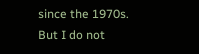since the 1970s. But I do not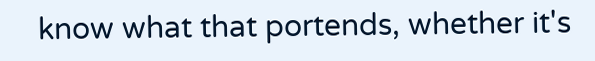know what that portends, whether it's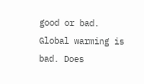good or bad. Global warming is bad. Does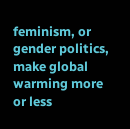feminism, or gender politics, make global warming more or less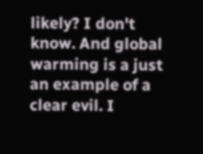likely? I don't know. And global warming is a just an example of a clear evil. I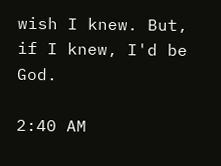wish I knew. But, if I knew, I'd be God.

2:40 AM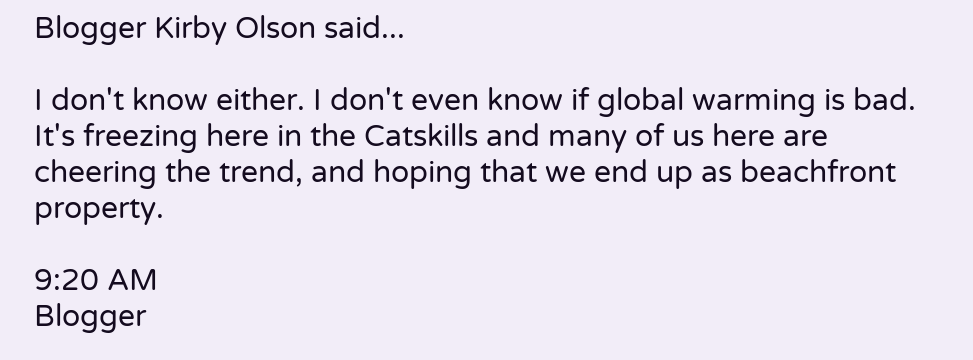Blogger Kirby Olson said...

I don't know either. I don't even know if global warming is bad. It's freezing here in the Catskills and many of us here are cheering the trend, and hoping that we end up as beachfront property.

9:20 AM
Blogger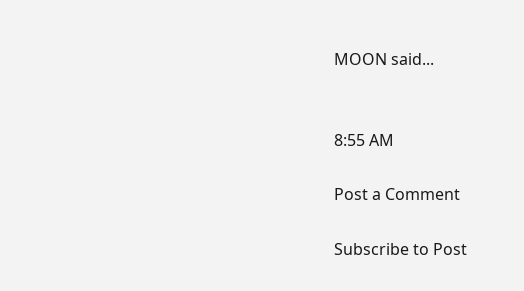MOON said...


8:55 AM

Post a Comment

Subscribe to Post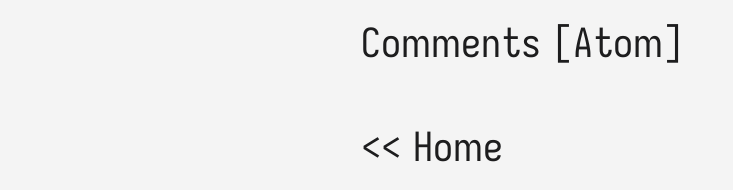Comments [Atom]

<< Home